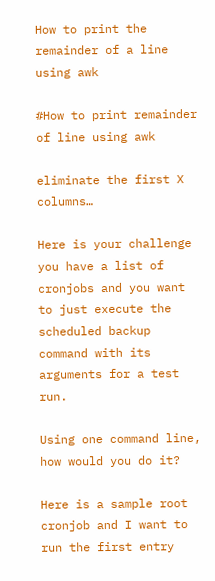How to print the remainder of a line using awk

#How to print remainder of line using awk

eliminate the first X columns…

Here is your challenge you have a list of cronjobs and you want to just execute the scheduled backup command with its arguments for a test run.

Using one command line, how would you do it?

Here is a sample root cronjob and I want to run the first entry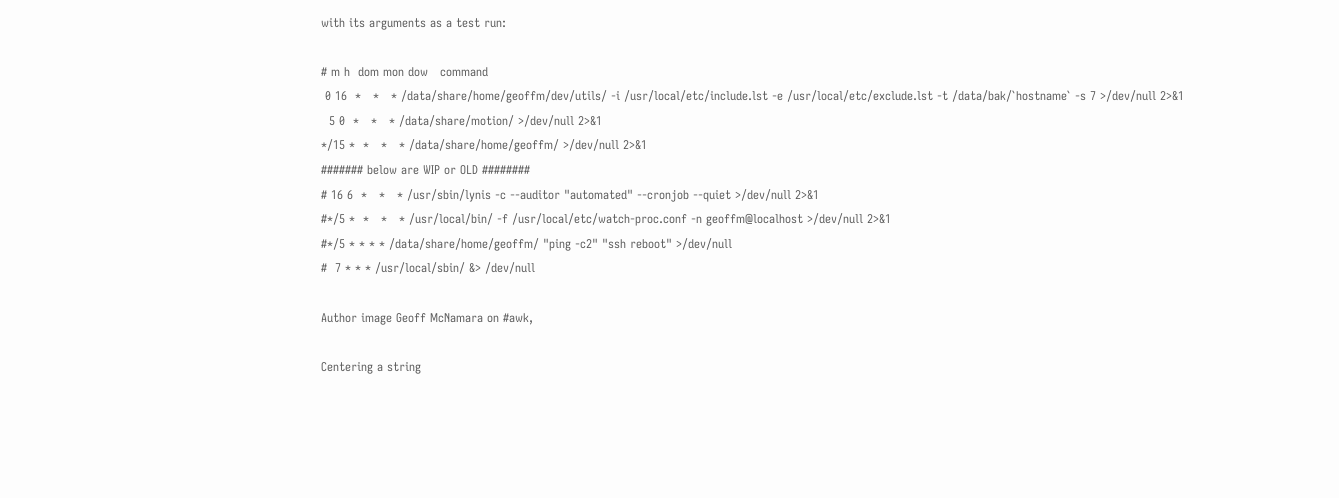with its arguments as a test run:

# m h  dom mon dow   command
 0 16  *   *   * /data/share/home/geoffm/dev/utils/ -i /usr/local/etc/include.lst -e /usr/local/etc/exclude.lst -t /data/bak/`hostname` -s 7 >/dev/null 2>&1
  5 0  *   *   * /data/share/motion/ >/dev/null 2>&1
*/15 *  *   *   * /data/share/home/geoffm/ >/dev/null 2>&1
####### below are WIP or OLD ########
# 16 6  *   *   * /usr/sbin/lynis -c --auditor "automated" --cronjob --quiet >/dev/null 2>&1
#*/5 *  *   *   * /usr/local/bin/ -f /usr/local/etc/watch-proc.conf -n geoffm@localhost >/dev/null 2>&1
#*/5 * * * * /data/share/home/geoffm/ "ping -c2" "ssh reboot" >/dev/null
#  7 * * * /usr/local/sbin/ &> /dev/null

Author image Geoff McNamara on #awk,

Centering a string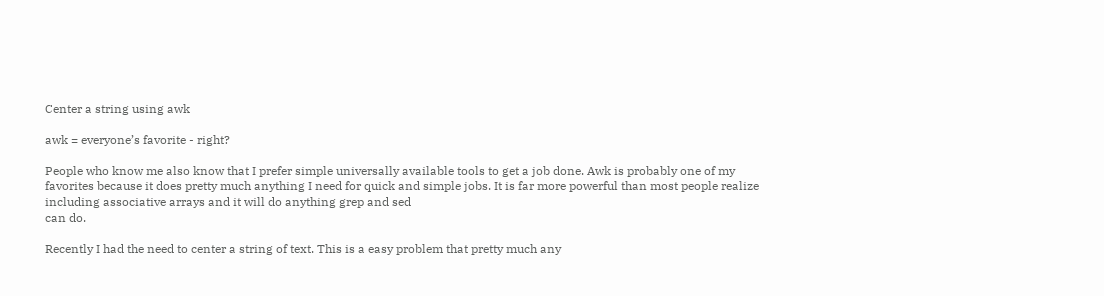Center a string using awk

awk = everyone’s favorite - right?

People who know me also know that I prefer simple universally available tools to get a job done. Awk is probably one of my favorites because it does pretty much anything I need for quick and simple jobs. It is far more powerful than most people realize including associative arrays and it will do anything grep and sed
can do.

Recently I had the need to center a string of text. This is a easy problem that pretty much any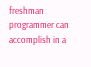freshman programmer can accomplish in a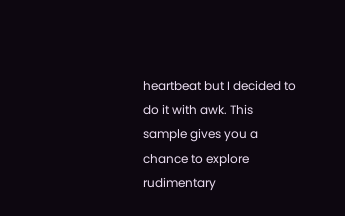heartbeat but I decided to do it with awk. This sample gives you a chance to explore rudimentary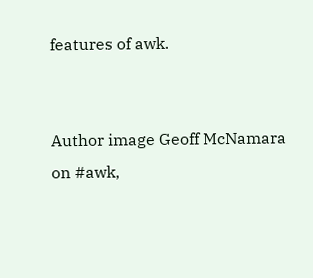features of awk.


Author image Geoff McNamara on #awk,